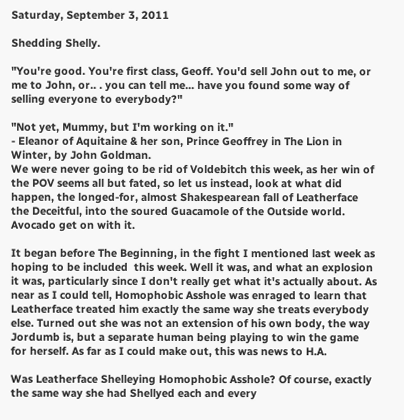Saturday, September 3, 2011

Shedding Shelly.

"You're good. You're first class, Geoff. You'd sell John out to me, or me to John, or.. . you can tell me... have you found some way of selling everyone to everybody?"

"Not yet, Mummy, but I'm working on it."
- Eleanor of Aquitaine & her son, Prince Geoffrey in The Lion in Winter, by John Goldman.
We were never going to be rid of Voldebitch this week, as her win of the POV seems all but fated, so let us instead, look at what did happen, the longed-for, almost Shakespearean fall of Leatherface the Deceitful, into the soured Guacamole of the Outside world. Avocado get on with it.

It began before The Beginning, in the fight I mentioned last week as hoping to be included  this week. Well it was, and what an explosion it was, particularly since I don't really get what it's actually about. As near as I could tell, Homophobic Asshole was enraged to learn that Leatherface treated him exactly the same way she treats everybody else. Turned out she was not an extension of his own body, the way Jordumb is, but a separate human being playing to win the game for herself. As far as I could make out, this was news to H.A.

Was Leatherface Shelleying Homophobic Asshole? Of course, exactly the same way she had Shellyed each and every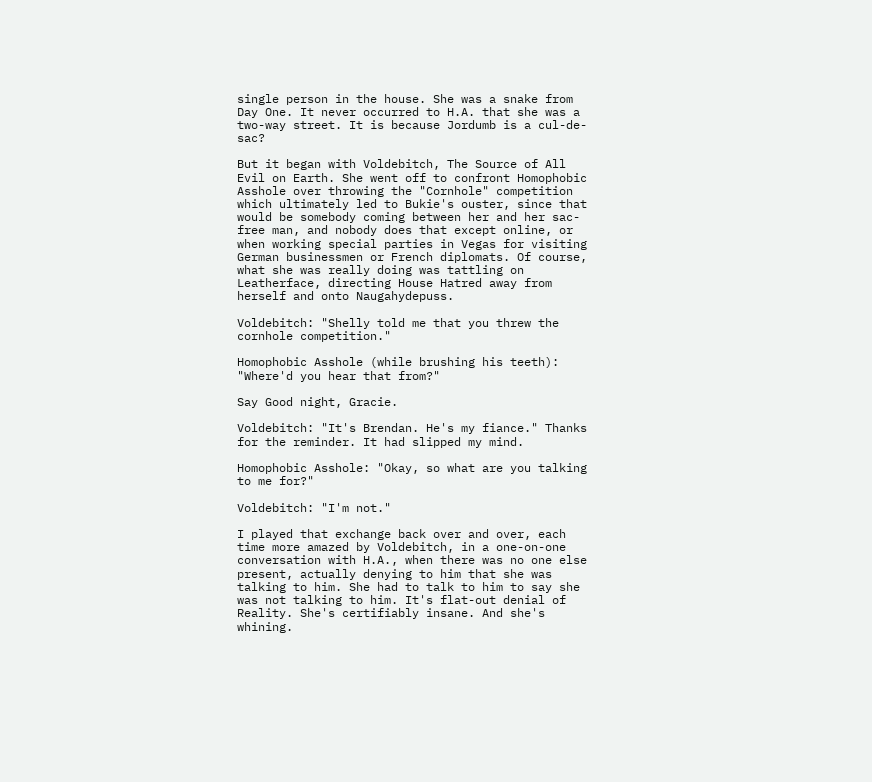single person in the house. She was a snake from Day One. It never occurred to H.A. that she was a two-way street. It is because Jordumb is a cul-de-sac?

But it began with Voldebitch, The Source of All Evil on Earth. She went off to confront Homophobic Asshole over throwing the "Cornhole" competition which ultimately led to Bukie's ouster, since that would be somebody coming between her and her sac-free man, and nobody does that except online, or when working special parties in Vegas for visiting German businessmen or French diplomats. Of course, what she was really doing was tattling on Leatherface, directing House Hatred away from herself and onto Naugahydepuss.

Voldebitch: "Shelly told me that you threw the cornhole competition."

Homophobic Asshole (while brushing his teeth): "Where'd you hear that from?"

Say Good night, Gracie.

Voldebitch: "It's Brendan. He's my fiance." Thanks for the reminder. It had slipped my mind.

Homophobic Asshole: "Okay, so what are you talking to me for?"

Voldebitch: "I'm not."

I played that exchange back over and over, each time more amazed by Voldebitch, in a one-on-one conversation with H.A., when there was no one else present, actually denying to him that she was talking to him. She had to talk to him to say she was not talking to him. It's flat-out denial of Reality. She's certifiably insane. And she's whining.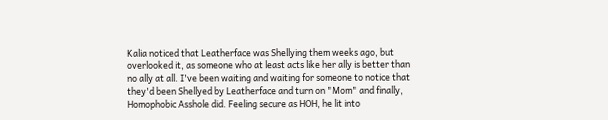Kalia noticed that Leatherface was Shellying them weeks ago, but overlooked it, as someone who at least acts like her ally is better than no ally at all. I've been waiting and waiting for someone to notice that they'd been Shellyed by Leatherface and turn on "Mom" and finally, Homophobic Asshole did. Feeling secure as HOH, he lit into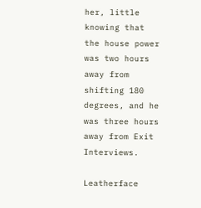her, little knowing that the house power was two hours away from shifting 180 degrees, and he was three hours away from Exit Interviews.

Leatherface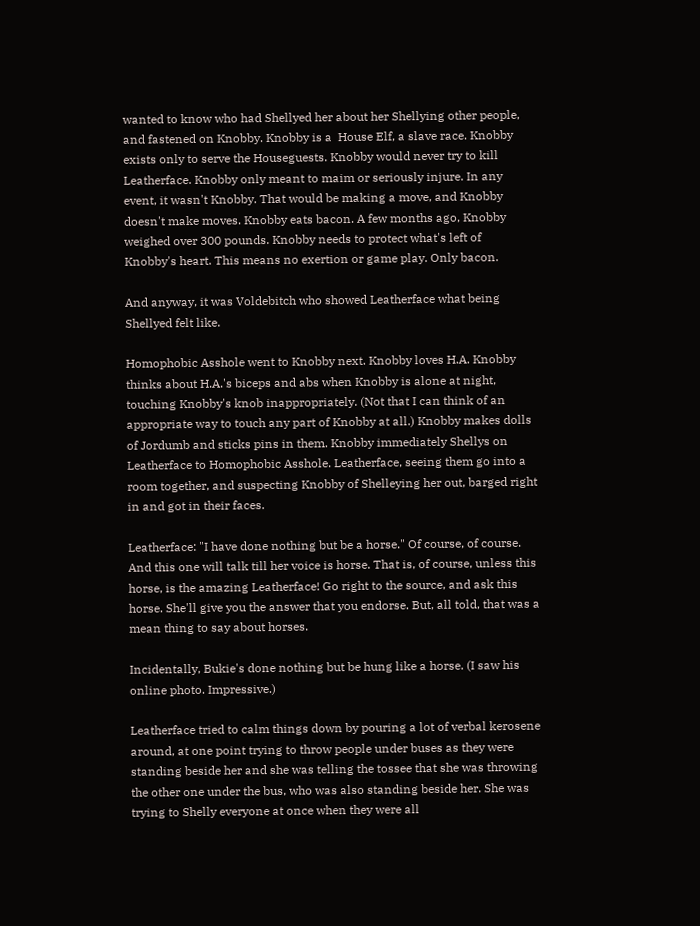wanted to know who had Shellyed her about her Shellying other people, and fastened on Knobby. Knobby is a  House Elf, a slave race. Knobby exists only to serve the Houseguests. Knobby would never try to kill Leatherface. Knobby only meant to maim or seriously injure. In any event, it wasn't Knobby. That would be making a move, and Knobby doesn't make moves. Knobby eats bacon. A few months ago, Knobby weighed over 300 pounds. Knobby needs to protect what's left of Knobby's heart. This means no exertion or game play. Only bacon.

And anyway, it was Voldebitch who showed Leatherface what being Shellyed felt like.

Homophobic Asshole went to Knobby next. Knobby loves H.A. Knobby thinks about H.A.'s biceps and abs when Knobby is alone at night, touching Knobby's knob inappropriately. (Not that I can think of an appropriate way to touch any part of Knobby at all.) Knobby makes dolls of Jordumb and sticks pins in them. Knobby immediately Shellys on Leatherface to Homophobic Asshole. Leatherface, seeing them go into a room together, and suspecting Knobby of Shelleying her out, barged right in and got in their faces.

Leatherface: "I have done nothing but be a horse." Of course, of course. And this one will talk till her voice is horse. That is, of course, unless this horse, is the amazing Leatherface! Go right to the source, and ask this horse. She'll give you the answer that you endorse. But, all told, that was a mean thing to say about horses.

Incidentally, Bukie's done nothing but be hung like a horse. (I saw his online photo. Impressive.)

Leatherface tried to calm things down by pouring a lot of verbal kerosene around, at one point trying to throw people under buses as they were standing beside her and she was telling the tossee that she was throwing the other one under the bus, who was also standing beside her. She was trying to Shelly everyone at once when they were all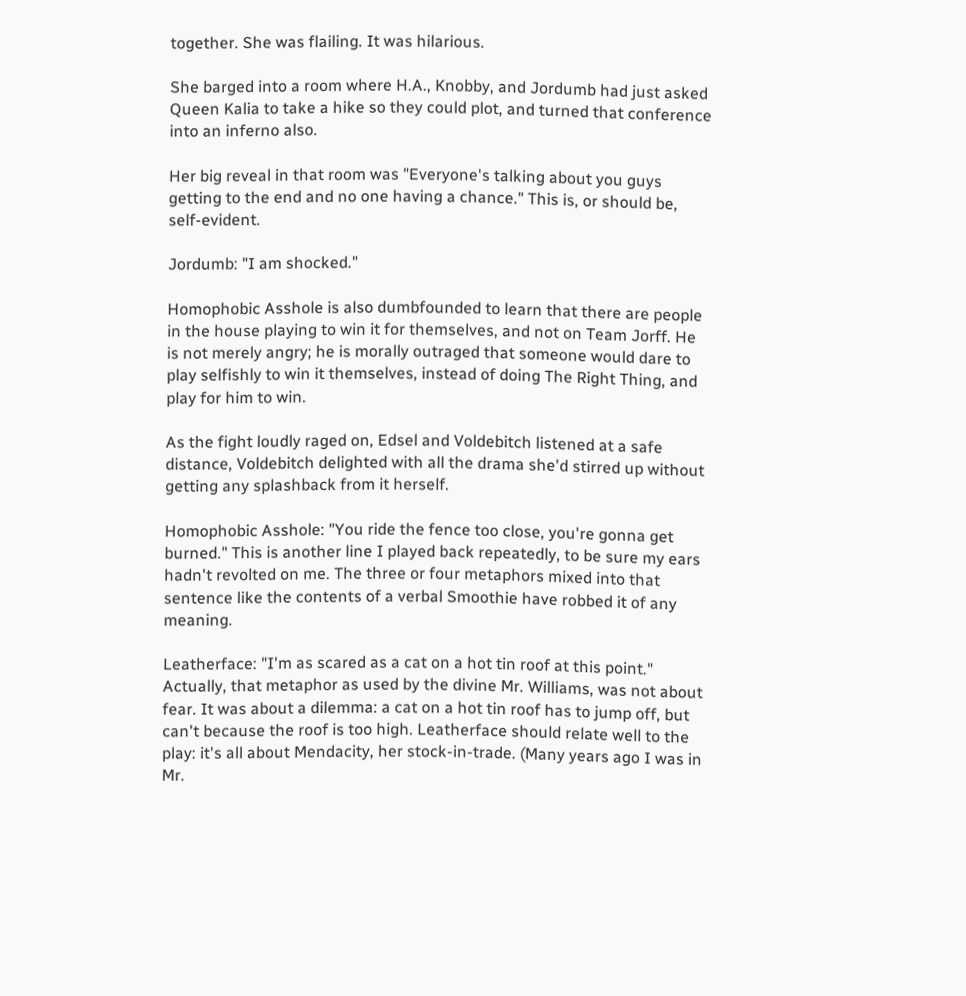together. She was flailing. It was hilarious.

She barged into a room where H.A., Knobby, and Jordumb had just asked Queen Kalia to take a hike so they could plot, and turned that conference into an inferno also.

Her big reveal in that room was "Everyone's talking about you guys getting to the end and no one having a chance." This is, or should be, self-evident.

Jordumb: "I am shocked."

Homophobic Asshole is also dumbfounded to learn that there are people in the house playing to win it for themselves, and not on Team Jorff. He is not merely angry; he is morally outraged that someone would dare to play selfishly to win it themselves, instead of doing The Right Thing, and play for him to win.

As the fight loudly raged on, Edsel and Voldebitch listened at a safe distance, Voldebitch delighted with all the drama she'd stirred up without getting any splashback from it herself.

Homophobic Asshole: "You ride the fence too close, you're gonna get burned." This is another line I played back repeatedly, to be sure my ears hadn't revolted on me. The three or four metaphors mixed into that sentence like the contents of a verbal Smoothie have robbed it of any meaning.

Leatherface: "I'm as scared as a cat on a hot tin roof at this point." Actually, that metaphor as used by the divine Mr. Williams, was not about fear. It was about a dilemma: a cat on a hot tin roof has to jump off, but can't because the roof is too high. Leatherface should relate well to the play: it's all about Mendacity, her stock-in-trade. (Many years ago I was in Mr.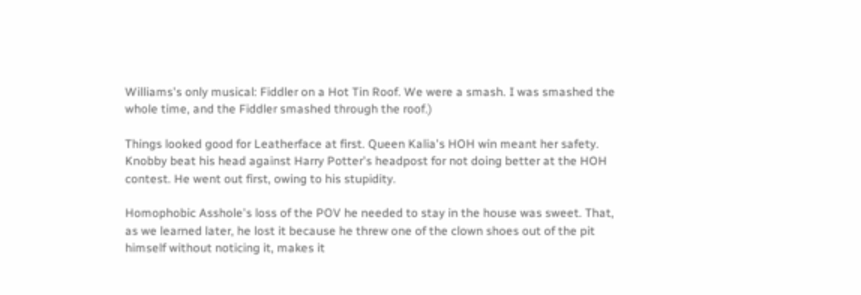Williams's only musical: Fiddler on a Hot Tin Roof. We were a smash. I was smashed the whole time, and the Fiddler smashed through the roof.)

Things looked good for Leatherface at first. Queen Kalia's HOH win meant her safety. Knobby beat his head against Harry Potter's headpost for not doing better at the HOH contest. He went out first, owing to his stupidity.

Homophobic Asshole's loss of the POV he needed to stay in the house was sweet. That, as we learned later, he lost it because he threw one of the clown shoes out of the pit himself without noticing it, makes it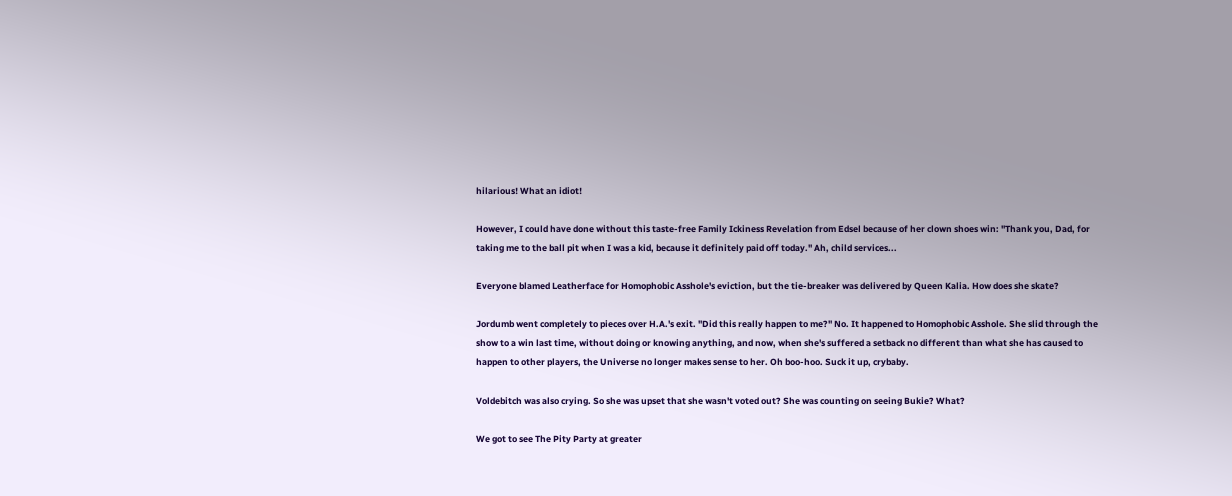hilarious! What an idiot!

However, I could have done without this taste-free Family Ickiness Revelation from Edsel because of her clown shoes win: "Thank you, Dad, for taking me to the ball pit when I was a kid, because it definitely paid off today." Ah, child services...

Everyone blamed Leatherface for Homophobic Asshole's eviction, but the tie-breaker was delivered by Queen Kalia. How does she skate?

Jordumb went completely to pieces over H.A.'s exit. "Did this really happen to me?" No. It happened to Homophobic Asshole. She slid through the show to a win last time, without doing or knowing anything, and now, when she's suffered a setback no different than what she has caused to happen to other players, the Universe no longer makes sense to her. Oh boo-hoo. Suck it up, crybaby.

Voldebitch was also crying. So she was upset that she wasn't voted out? She was counting on seeing Bukie? What?

We got to see The Pity Party at greater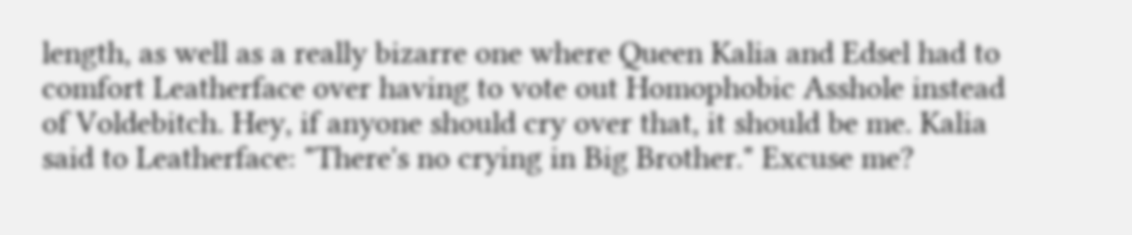length, as well as a really bizarre one where Queen Kalia and Edsel had to comfort Leatherface over having to vote out Homophobic Asshole instead of Voldebitch. Hey, if anyone should cry over that, it should be me. Kalia said to Leatherface: "There's no crying in Big Brother." Excuse me?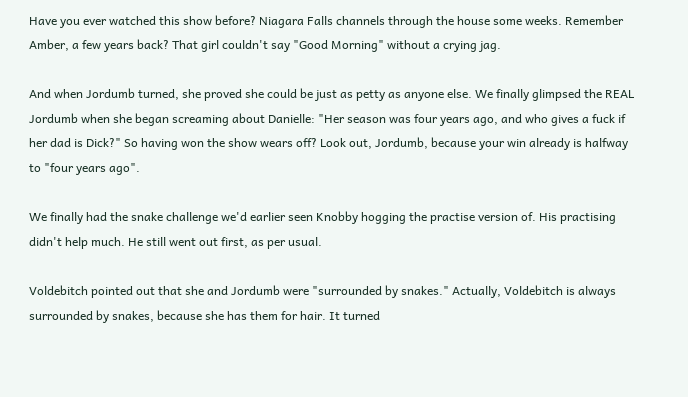Have you ever watched this show before? Niagara Falls channels through the house some weeks. Remember Amber, a few years back? That girl couldn't say "Good Morning" without a crying jag.

And when Jordumb turned, she proved she could be just as petty as anyone else. We finally glimpsed the REAL Jordumb when she began screaming about Danielle: "Her season was four years ago, and who gives a fuck if her dad is Dick?" So having won the show wears off? Look out, Jordumb, because your win already is halfway to "four years ago".

We finally had the snake challenge we'd earlier seen Knobby hogging the practise version of. His practising didn't help much. He still went out first, as per usual.

Voldebitch pointed out that she and Jordumb were "surrounded by snakes." Actually, Voldebitch is always surrounded by snakes, because she has them for hair. It turned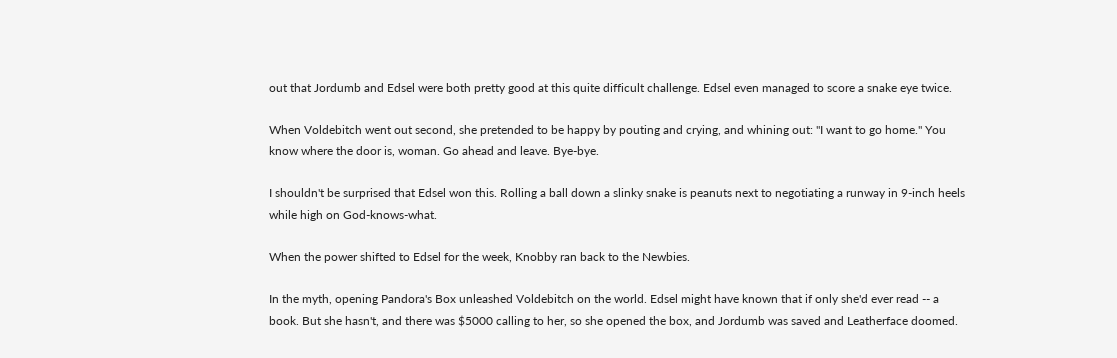out that Jordumb and Edsel were both pretty good at this quite difficult challenge. Edsel even managed to score a snake eye twice.

When Voldebitch went out second, she pretended to be happy by pouting and crying, and whining out: "I want to go home." You know where the door is, woman. Go ahead and leave. Bye-bye.

I shouldn't be surprised that Edsel won this. Rolling a ball down a slinky snake is peanuts next to negotiating a runway in 9-inch heels while high on God-knows-what.

When the power shifted to Edsel for the week, Knobby ran back to the Newbies.

In the myth, opening Pandora's Box unleashed Voldebitch on the world. Edsel might have known that if only she'd ever read -- a book. But she hasn't, and there was $5000 calling to her, so she opened the box, and Jordumb was saved and Leatherface doomed.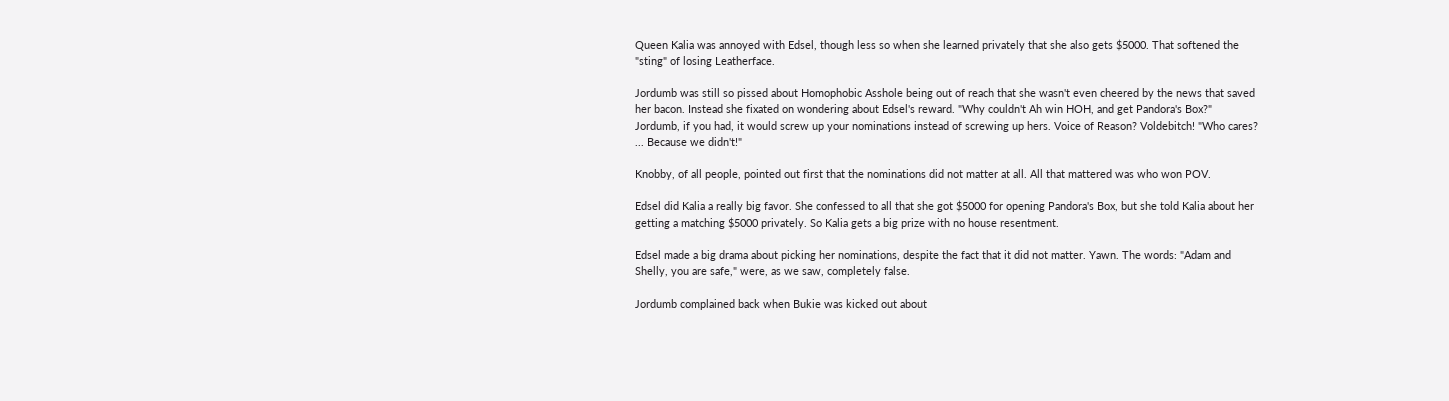Queen Kalia was annoyed with Edsel, though less so when she learned privately that she also gets $5000. That softened the "sting" of losing Leatherface.

Jordumb was still so pissed about Homophobic Asshole being out of reach that she wasn't even cheered by the news that saved her bacon. Instead she fixated on wondering about Edsel's reward. "Why couldn't Ah win HOH, and get Pandora's Box?" Jordumb, if you had, it would screw up your nominations instead of screwing up hers. Voice of Reason? Voldebitch! "Who cares? ... Because we didn't!"

Knobby, of all people, pointed out first that the nominations did not matter at all. All that mattered was who won POV.

Edsel did Kalia a really big favor. She confessed to all that she got $5000 for opening Pandora's Box, but she told Kalia about her getting a matching $5000 privately. So Kalia gets a big prize with no house resentment.

Edsel made a big drama about picking her nominations, despite the fact that it did not matter. Yawn. The words: "Adam and Shelly, you are safe," were, as we saw, completely false.

Jordumb complained back when Bukie was kicked out about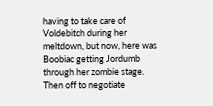having to take care of Voldebitch during her meltdown, but now, here was Boobiac getting Jordumb through her zombie stage. Then off to negotiate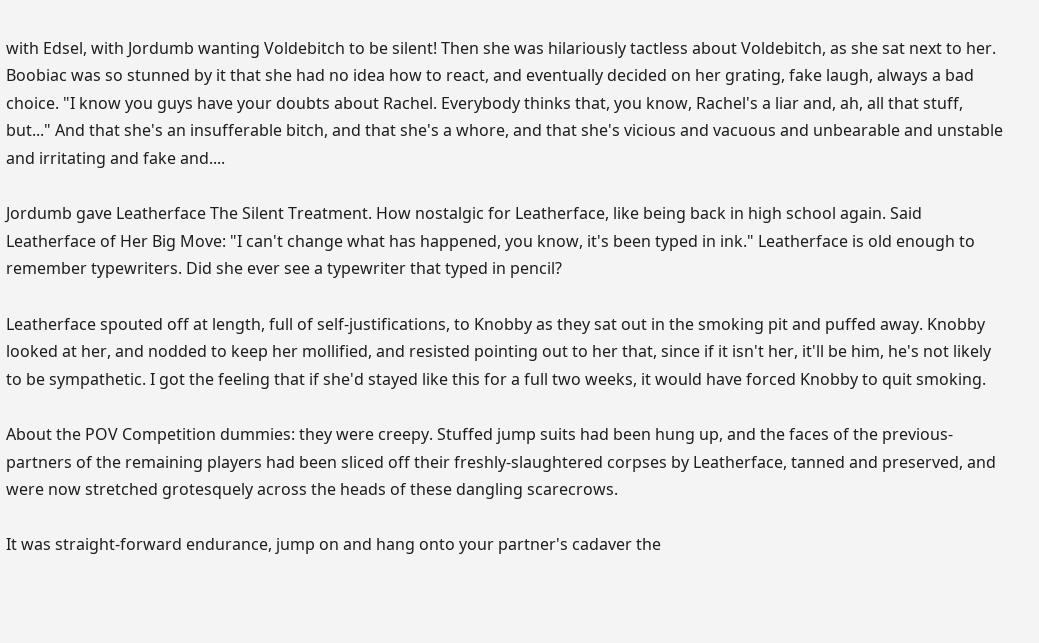with Edsel, with Jordumb wanting Voldebitch to be silent! Then she was hilariously tactless about Voldebitch, as she sat next to her. Boobiac was so stunned by it that she had no idea how to react, and eventually decided on her grating, fake laugh, always a bad choice. "I know you guys have your doubts about Rachel. Everybody thinks that, you know, Rachel's a liar and, ah, all that stuff, but..." And that she's an insufferable bitch, and that she's a whore, and that she's vicious and vacuous and unbearable and unstable and irritating and fake and....

Jordumb gave Leatherface The Silent Treatment. How nostalgic for Leatherface, like being back in high school again. Said Leatherface of Her Big Move: "I can't change what has happened, you know, it's been typed in ink." Leatherface is old enough to remember typewriters. Did she ever see a typewriter that typed in pencil?

Leatherface spouted off at length, full of self-justifications, to Knobby as they sat out in the smoking pit and puffed away. Knobby looked at her, and nodded to keep her mollified, and resisted pointing out to her that, since if it isn't her, it'll be him, he's not likely to be sympathetic. I got the feeling that if she'd stayed like this for a full two weeks, it would have forced Knobby to quit smoking.

About the POV Competition dummies: they were creepy. Stuffed jump suits had been hung up, and the faces of the previous-partners of the remaining players had been sliced off their freshly-slaughtered corpses by Leatherface, tanned and preserved, and were now stretched grotesquely across the heads of these dangling scarecrows.

It was straight-forward endurance, jump on and hang onto your partner's cadaver the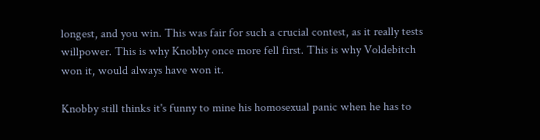longest, and you win. This was fair for such a crucial contest, as it really tests willpower. This is why Knobby once more fell first. This is why Voldebitch won it, would always have won it.

Knobby still thinks it's funny to mine his homosexual panic when he has to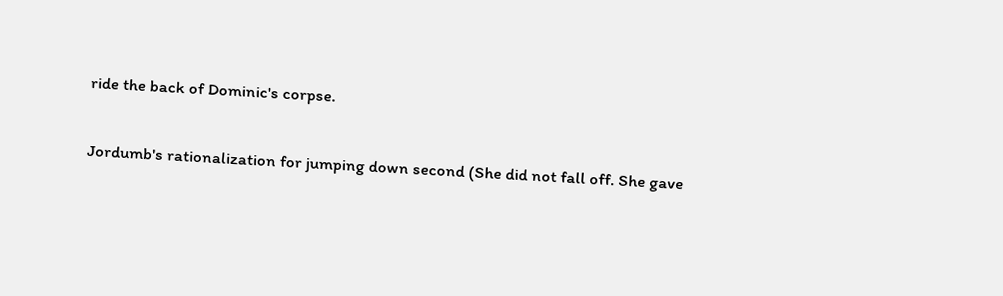ride the back of Dominic's corpse.

Jordumb's rationalization for jumping down second (She did not fall off. She gave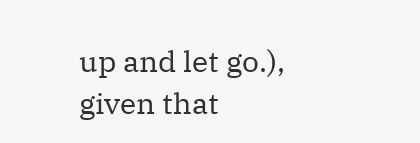up and let go.), given that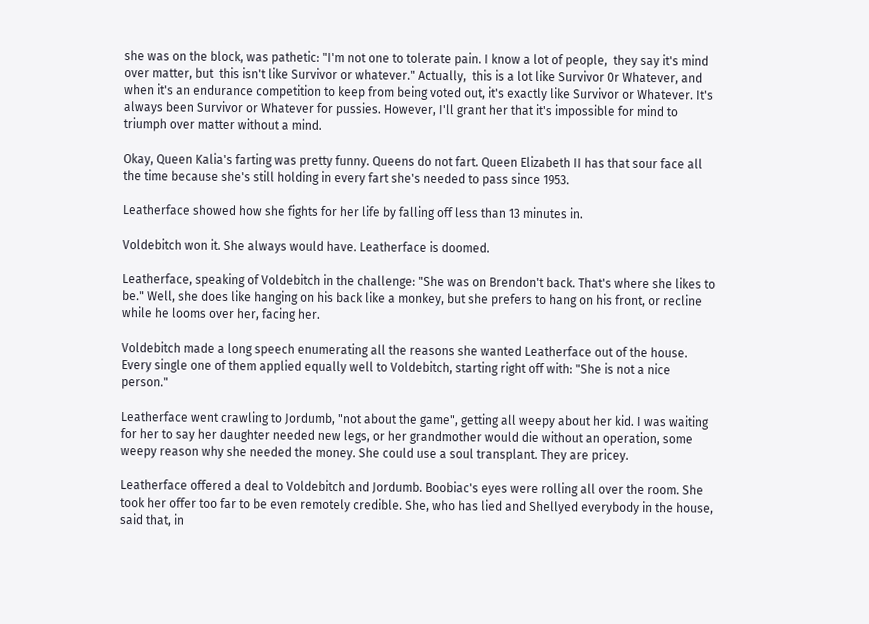she was on the block, was pathetic: "I'm not one to tolerate pain. I know a lot of people,  they say it's mind over matter, but  this isn't like Survivor or whatever." Actually,  this is a lot like Survivor 0r Whatever, and when it's an endurance competition to keep from being voted out, it's exactly like Survivor or Whatever. It's always been Survivor or Whatever for pussies. However, I'll grant her that it's impossible for mind to triumph over matter without a mind.

Okay, Queen Kalia's farting was pretty funny. Queens do not fart. Queen Elizabeth II has that sour face all the time because she's still holding in every fart she's needed to pass since 1953.

Leatherface showed how she fights for her life by falling off less than 13 minutes in.

Voldebitch won it. She always would have. Leatherface is doomed.

Leatherface, speaking of Voldebitch in the challenge: "She was on Brendon't back. That's where she likes to be." Well, she does like hanging on his back like a monkey, but she prefers to hang on his front, or recline while he looms over her, facing her.

Voldebitch made a long speech enumerating all the reasons she wanted Leatherface out of the house. Every single one of them applied equally well to Voldebitch, starting right off with: "She is not a nice person."

Leatherface went crawling to Jordumb, "not about the game", getting all weepy about her kid. I was waiting for her to say her daughter needed new legs, or her grandmother would die without an operation, some weepy reason why she needed the money. She could use a soul transplant. They are pricey.

Leatherface offered a deal to Voldebitch and Jordumb. Boobiac's eyes were rolling all over the room. She took her offer too far to be even remotely credible. She, who has lied and Shellyed everybody in the house, said that, in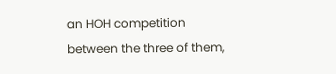an HOH competition between the three of them,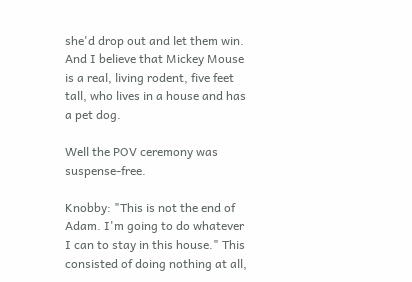she'd drop out and let them win. And I believe that Mickey Mouse is a real, living rodent, five feet tall, who lives in a house and has a pet dog.

Well the POV ceremony was suspense-free.

Knobby: "This is not the end of Adam. I'm going to do whatever I can to stay in this house." This consisted of doing nothing at all,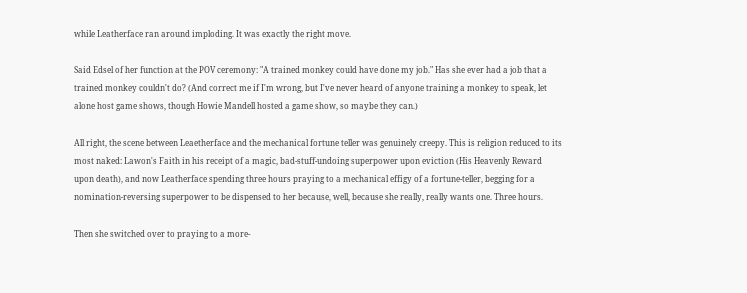while Leatherface ran around imploding. It was exactly the right move.

Said Edsel of her function at the POV ceremony: "A trained monkey could have done my job." Has she ever had a job that a trained monkey couldn't do? (And correct me if I'm wrong, but I've never heard of anyone training a monkey to speak, let alone host game shows, though Howie Mandell hosted a game show, so maybe they can.)

All right, the scene between Leaetherface and the mechanical fortune teller was genuinely creepy. This is religion reduced to its most naked: Lawon's Faith in his receipt of a magic, bad-stuff-undoing superpower upon eviction (His Heavenly Reward upon death), and now Leatherface spending three hours praying to a mechanical effigy of a fortune-teller, begging for a nomination-reversing superpower to be dispensed to her because, well, because she really, really wants one. Three hours.

Then she switched over to praying to a more-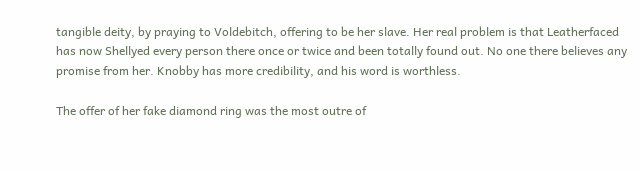tangible deity, by praying to Voldebitch, offering to be her slave. Her real problem is that Leatherfaced has now Shellyed every person there once or twice and been totally found out. No one there believes any promise from her. Knobby has more credibility, and his word is worthless.

The offer of her fake diamond ring was the most outre of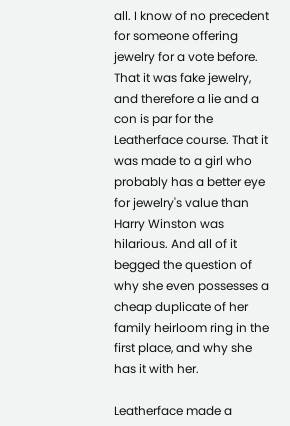all. I know of no precedent for someone offering jewelry for a vote before. That it was fake jewelry, and therefore a lie and a con is par for the Leatherface course. That it was made to a girl who probably has a better eye for jewelry's value than Harry Winston was hilarious. And all of it begged the question of why she even possesses a cheap duplicate of her family heirloom ring in the first place, and why she has it with her.

Leatherface made a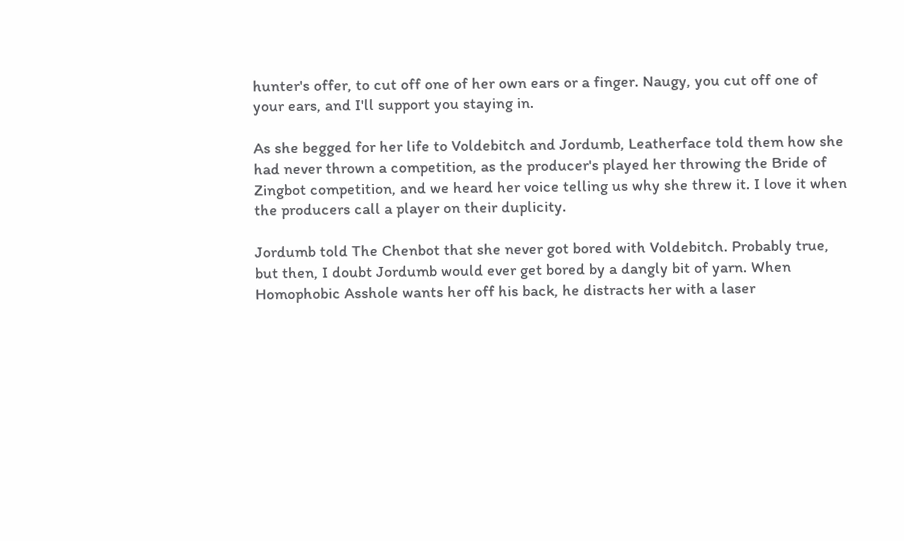hunter's offer, to cut off one of her own ears or a finger. Naugy, you cut off one of your ears, and I'll support you staying in.

As she begged for her life to Voldebitch and Jordumb, Leatherface told them how she had never thrown a competition, as the producer's played her throwing the Bride of Zingbot competition, and we heard her voice telling us why she threw it. I love it when the producers call a player on their duplicity.

Jordumb told The Chenbot that she never got bored with Voldebitch. Probably true, but then, I doubt Jordumb would ever get bored by a dangly bit of yarn. When Homophobic Asshole wants her off his back, he distracts her with a laser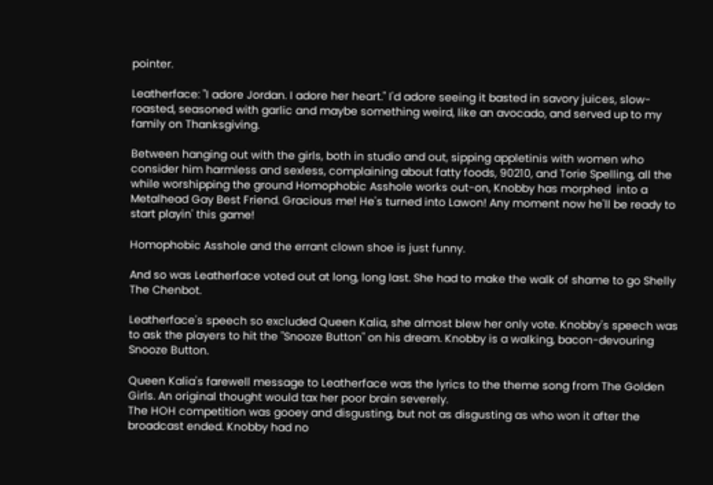pointer.

Leatherface: "I adore Jordan. I adore her heart." I'd adore seeing it basted in savory juices, slow-roasted, seasoned with garlic and maybe something weird, like an avocado, and served up to my family on Thanksgiving.

Between hanging out with the girls, both in studio and out, sipping appletinis with women who consider him harmless and sexless, complaining about fatty foods, 90210, and Torie Spelling, all the while worshipping the ground Homophobic Asshole works out-on, Knobby has morphed  into a Metalhead Gay Best Friend. Gracious me! He's turned into Lawon! Any moment now he'll be ready to start playin' this game!

Homophobic Asshole and the errant clown shoe is just funny.

And so was Leatherface voted out at long, long last. She had to make the walk of shame to go Shelly The Chenbot.

Leatherface's speech so excluded Queen Kalia, she almost blew her only vote. Knobby's speech was to ask the players to hit the "Snooze Button" on his dream. Knobby is a walking, bacon-devouring Snooze Button.

Queen Kalia's farewell message to Leatherface was the lyrics to the theme song from The Golden Girls. An original thought would tax her poor brain severely.
The HOH competition was gooey and disgusting, but not as disgusting as who won it after the broadcast ended. Knobby had no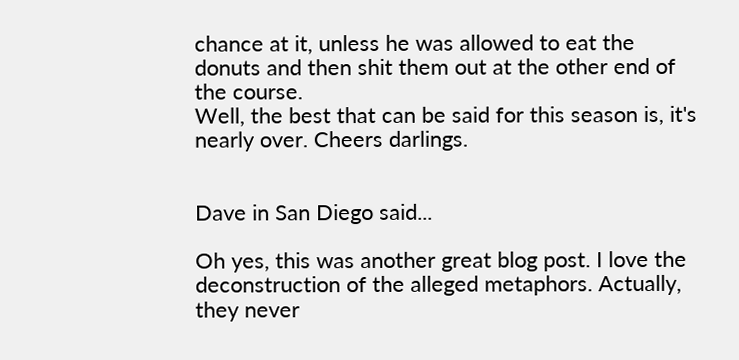chance at it, unless he was allowed to eat the donuts and then shit them out at the other end of the course.
Well, the best that can be said for this season is, it's nearly over. Cheers darlings.


Dave in San Diego said...

Oh yes, this was another great blog post. I love the deconstruction of the alleged metaphors. Actually, they never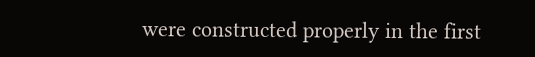were constructed properly in the first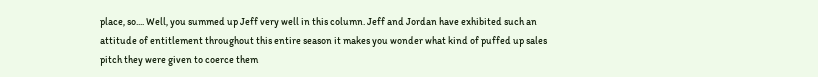place, so.... Well, you summed up Jeff very well in this column. Jeff and Jordan have exhibited such an attitude of entitlement throughout this entire season it makes you wonder what kind of puffed up sales pitch they were given to coerce them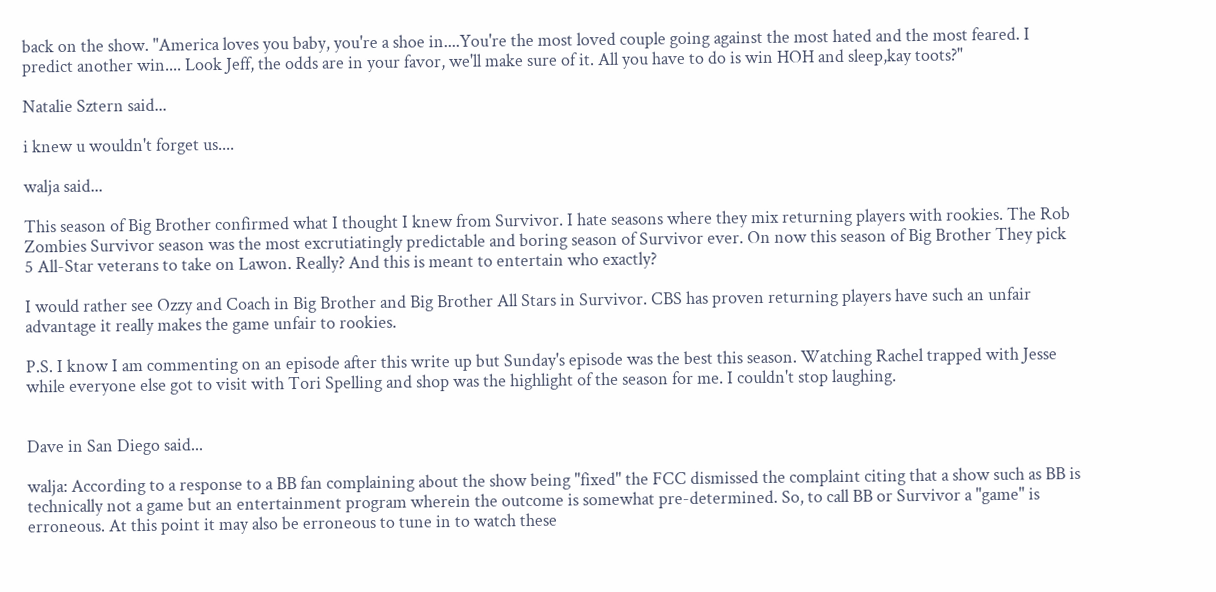back on the show. "America loves you baby, you're a shoe in....You're the most loved couple going against the most hated and the most feared. I predict another win.... Look Jeff, the odds are in your favor, we'll make sure of it. All you have to do is win HOH and sleep,kay toots?"

Natalie Sztern said...

i knew u wouldn't forget us....

walja said...

This season of Big Brother confirmed what I thought I knew from Survivor. I hate seasons where they mix returning players with rookies. The Rob Zombies Survivor season was the most excrutiatingly predictable and boring season of Survivor ever. On now this season of Big Brother They pick 5 All-Star veterans to take on Lawon. Really? And this is meant to entertain who exactly?

I would rather see Ozzy and Coach in Big Brother and Big Brother All Stars in Survivor. CBS has proven returning players have such an unfair advantage it really makes the game unfair to rookies.

P.S. I know I am commenting on an episode after this write up but Sunday's episode was the best this season. Watching Rachel trapped with Jesse while everyone else got to visit with Tori Spelling and shop was the highlight of the season for me. I couldn't stop laughing.


Dave in San Diego said...

walja: According to a response to a BB fan complaining about the show being "fixed" the FCC dismissed the complaint citing that a show such as BB is technically not a game but an entertainment program wherein the outcome is somewhat pre-determined. So, to call BB or Survivor a "game" is erroneous. At this point it may also be erroneous to tune in to watch these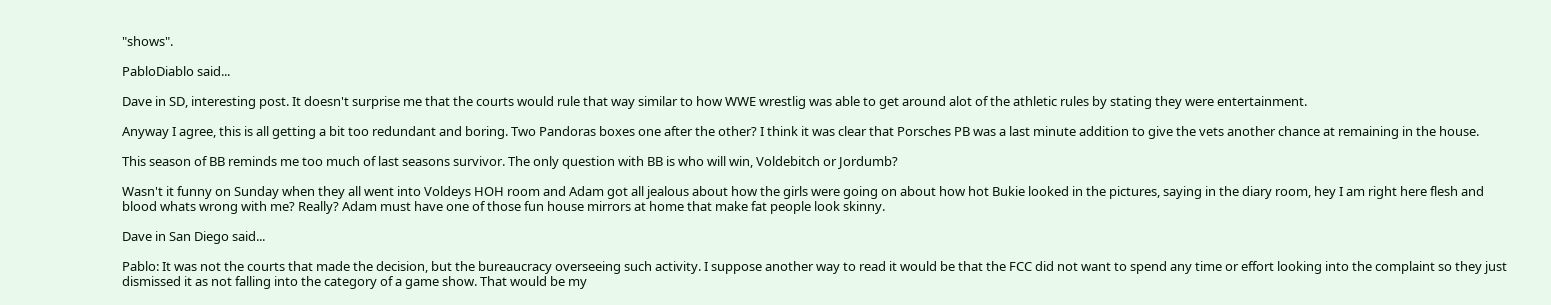"shows".

PabloDiablo said...

Dave in SD, interesting post. It doesn't surprise me that the courts would rule that way similar to how WWE wrestlig was able to get around alot of the athletic rules by stating they were entertainment.

Anyway I agree, this is all getting a bit too redundant and boring. Two Pandoras boxes one after the other? I think it was clear that Porsches PB was a last minute addition to give the vets another chance at remaining in the house.

This season of BB reminds me too much of last seasons survivor. The only question with BB is who will win, Voldebitch or Jordumb?

Wasn't it funny on Sunday when they all went into Voldeys HOH room and Adam got all jealous about how the girls were going on about how hot Bukie looked in the pictures, saying in the diary room, hey I am right here flesh and blood whats wrong with me? Really? Adam must have one of those fun house mirrors at home that make fat people look skinny.

Dave in San Diego said...

Pablo: It was not the courts that made the decision, but the bureaucracy overseeing such activity. I suppose another way to read it would be that the FCC did not want to spend any time or effort looking into the complaint so they just dismissed it as not falling into the category of a game show. That would be my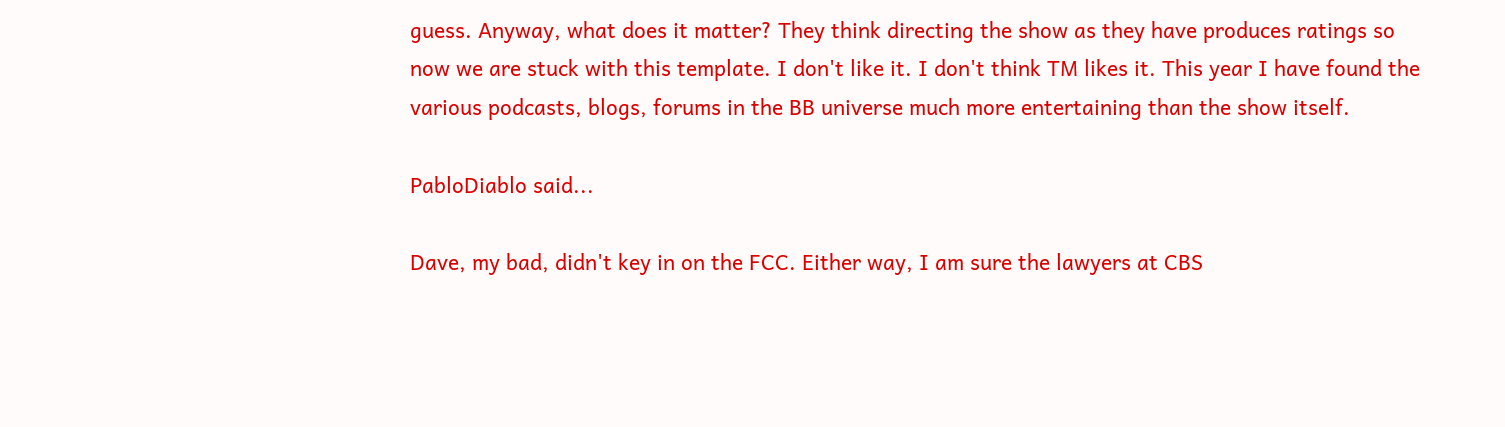guess. Anyway, what does it matter? They think directing the show as they have produces ratings so now we are stuck with this template. I don't like it. I don't think TM likes it. This year I have found the various podcasts, blogs, forums in the BB universe much more entertaining than the show itself.

PabloDiablo said...

Dave, my bad, didn't key in on the FCC. Either way, I am sure the lawyers at CBS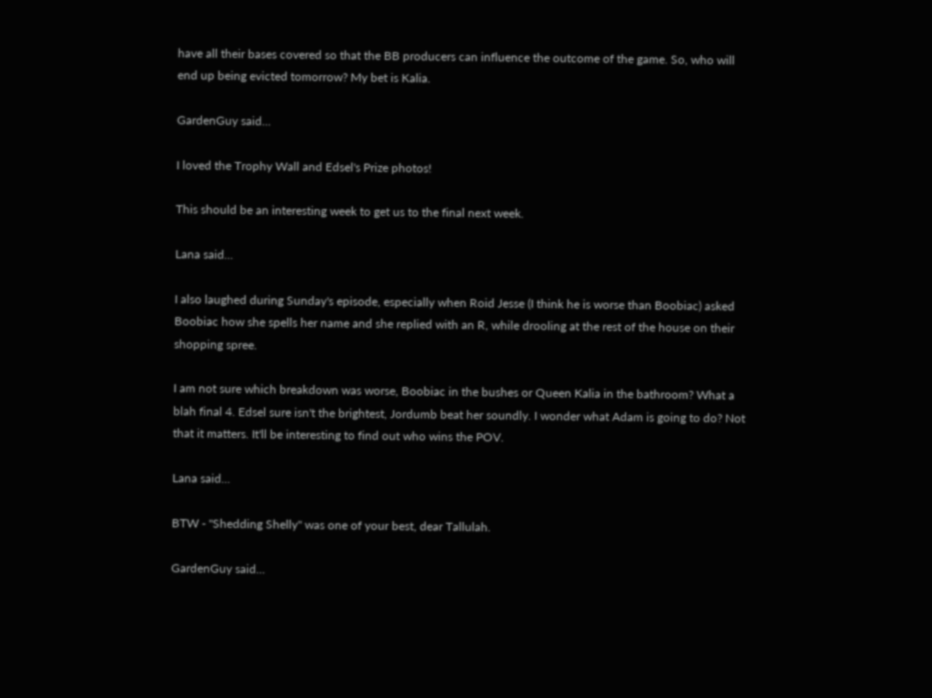have all their bases covered so that the BB producers can influence the outcome of the game. So, who will end up being evicted tomorrow? My bet is Kalia.

GardenGuy said...

I loved the Trophy Wall and Edsel's Prize photos!

This should be an interesting week to get us to the final next week.

Lana said...

I also laughed during Sunday's episode, especially when Roid Jesse (I think he is worse than Boobiac) asked Boobiac how she spells her name and she replied with an R, while drooling at the rest of the house on their shopping spree.

I am not sure which breakdown was worse, Boobiac in the bushes or Queen Kalia in the bathroom? What a blah final 4. Edsel sure isn't the brightest, Jordumb beat her soundly. I wonder what Adam is going to do? Not that it matters. It'll be interesting to find out who wins the POV.

Lana said...

BTW - "Shedding Shelly" was one of your best, dear Tallulah.

GardenGuy said...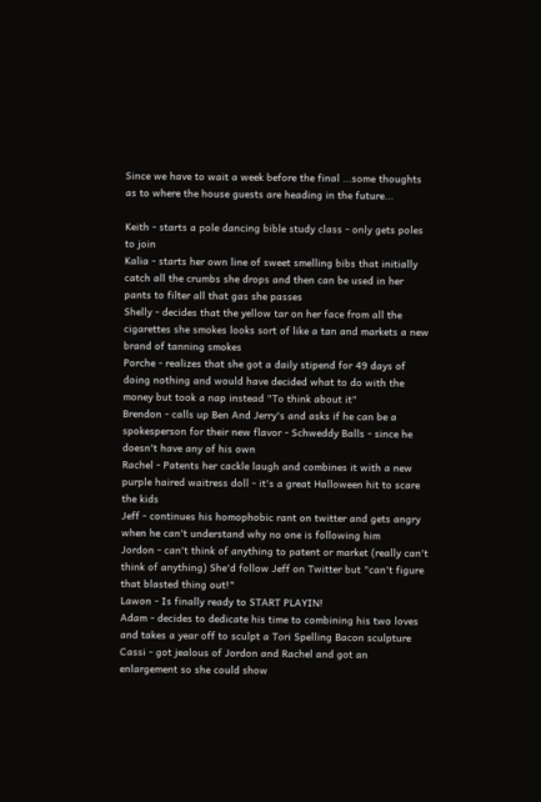Since we have to wait a week before the final ...some thoughts as to where the house guests are heading in the future...

Keith - starts a pole dancing bible study class - only gets poles to join
Kalia - starts her own line of sweet smelling bibs that initially catch all the crumbs she drops and then can be used in her pants to filter all that gas she passes
Shelly - decides that the yellow tar on her face from all the cigarettes she smokes looks sort of like a tan and markets a new brand of tanning smokes
Porche - realizes that she got a daily stipend for 49 days of doing nothing and would have decided what to do with the money but took a nap instead "To think about it"
Brendon - calls up Ben And Jerry's and asks if he can be a spokesperson for their new flavor - Schweddy Balls - since he doesn't have any of his own
Rachel - Patents her cackle laugh and combines it with a new purple haired waitress doll - it's a great Halloween hit to scare the kids
Jeff - continues his homophobic rant on twitter and gets angry when he can't understand why no one is following him
Jordon - can't think of anything to patent or market (really can't think of anything) She'd follow Jeff on Twitter but "can't figure that blasted thing out!"
Lawon - Is finally ready to START PLAYIN!
Adam - decides to dedicate his time to combining his two loves and takes a year off to sculpt a Tori Spelling Bacon sculpture
Cassi - got jealous of Jordon and Rachel and got an enlargement so she could show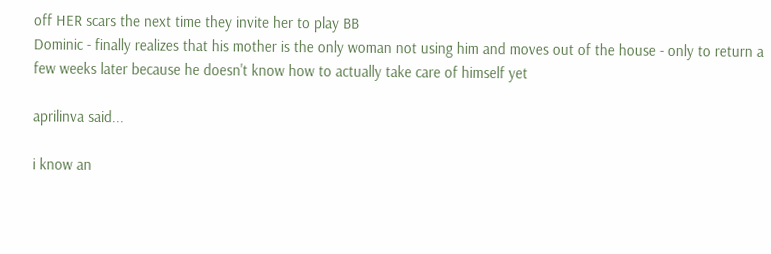off HER scars the next time they invite her to play BB
Dominic - finally realizes that his mother is the only woman not using him and moves out of the house - only to return a few weeks later because he doesn't know how to actually take care of himself yet

aprilinva said...

i know an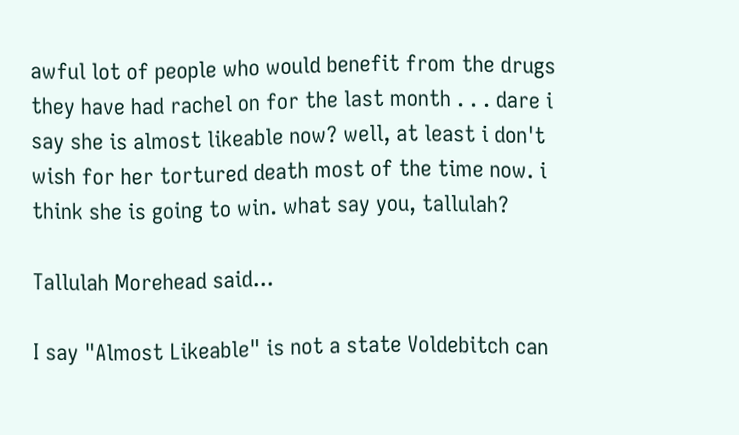awful lot of people who would benefit from the drugs they have had rachel on for the last month . . . dare i say she is almost likeable now? well, at least i don't wish for her tortured death most of the time now. i think she is going to win. what say you, tallulah?

Tallulah Morehead said...

I say "Almost Likeable" is not a state Voldebitch can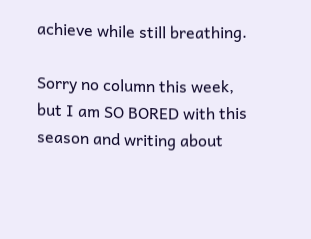achieve while still breathing.

Sorry no column this week, but I am SO BORED with this season and writing about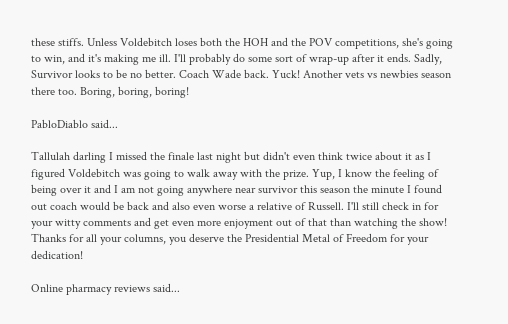these stiffs. Unless Voldebitch loses both the HOH and the POV competitions, she's going to win, and it's making me ill. I'll probably do some sort of wrap-up after it ends. Sadly, Survivor looks to be no better. Coach Wade back. Yuck! Another vets vs newbies season there too. Boring, boring, boring!

PabloDiablo said...

Tallulah darling I missed the finale last night but didn't even think twice about it as I figured Voldebitch was going to walk away with the prize. Yup, I know the feeling of being over it and I am not going anywhere near survivor this season the minute I found out coach would be back and also even worse a relative of Russell. I'll still check in for your witty comments and get even more enjoyment out of that than watching the show! Thanks for all your columns, you deserve the Presidential Metal of Freedom for your dedication!

Online pharmacy reviews said...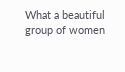What a beautiful group of women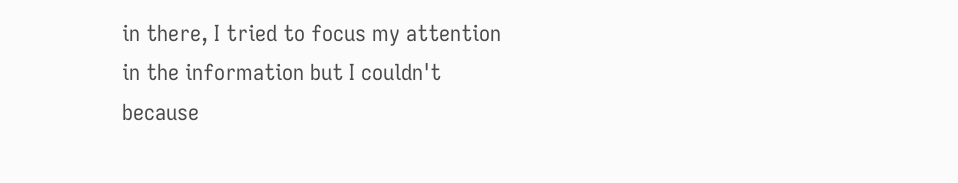in there, I tried to focus my attention in the information but I couldn't because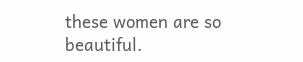these women are so beautiful.